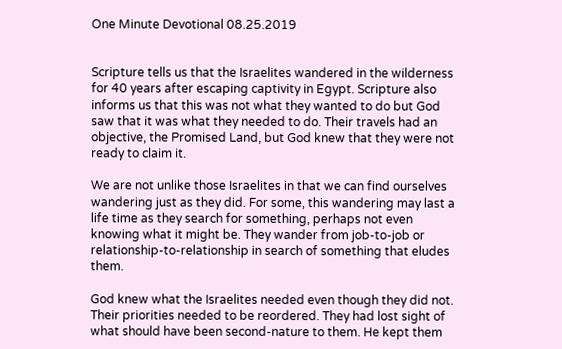One Minute Devotional 08.25.2019


Scripture tells us that the Israelites wandered in the wilderness for 40 years after escaping captivity in Egypt. Scripture also informs us that this was not what they wanted to do but God saw that it was what they needed to do. Their travels had an objective, the Promised Land, but God knew that they were not ready to claim it.

We are not unlike those Israelites in that we can find ourselves wandering just as they did. For some, this wandering may last a life time as they search for something, perhaps not even knowing what it might be. They wander from job-to-job or relationship-to-relationship in search of something that eludes them.

God knew what the Israelites needed even though they did not. Their priorities needed to be reordered. They had lost sight of what should have been second-nature to them. He kept them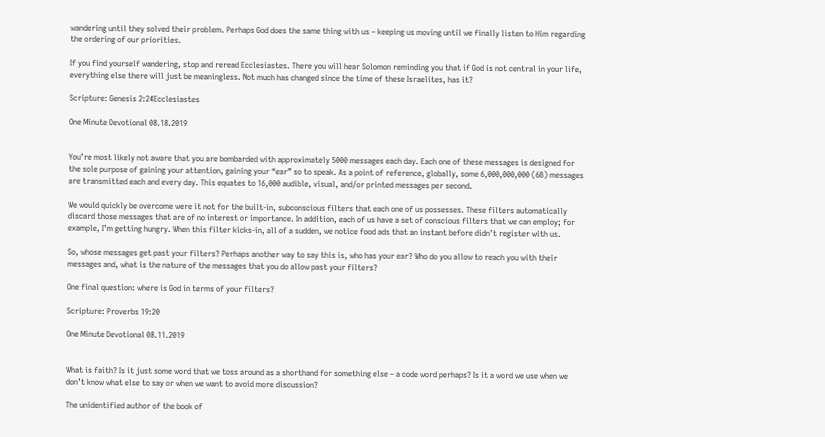wandering until they solved their problem. Perhaps God does the same thing with us – keeping us moving until we finally listen to Him regarding the ordering of our priorities.

If you find yourself wandering, stop and reread Ecclesiastes. There you will hear Solomon reminding you that if God is not central in your life, everything else there will just be meaningless. Not much has changed since the time of these Israelites, has it?

Scripture: Genesis 2:24Ecclesiastes

One Minute Devotional 08.18.2019


You’re most likely not aware that you are bombarded with approximately 5000 messages each day. Each one of these messages is designed for the sole purpose of gaining your attention, gaining your “ear” so to speak. As a point of reference, globally, some 6,000,000,000 (6B) messages are transmitted each and every day. This equates to 16,000 audible, visual, and/or printed messages per second.

We would quickly be overcome were it not for the built-in, subconscious filters that each one of us possesses. These filters automatically discard those messages that are of no interest or importance. In addition, each of us have a set of conscious filters that we can employ; for example, I’m getting hungry. When this filter kicks-in, all of a sudden, we notice food ads that an instant before didn’t register with us.

So, whose messages get past your filters? Perhaps another way to say this is, who has your ear? Who do you allow to reach you with their messages and, what is the nature of the messages that you do allow past your filters?

One final question: where is God in terms of your filters?

Scripture: Proverbs 19:20

One Minute Devotional 08.11.2019


What is faith? Is it just some word that we toss around as a shorthand for something else – a code word perhaps? Is it a word we use when we don’t know what else to say or when we want to avoid more discussion?

The unidentified author of the book of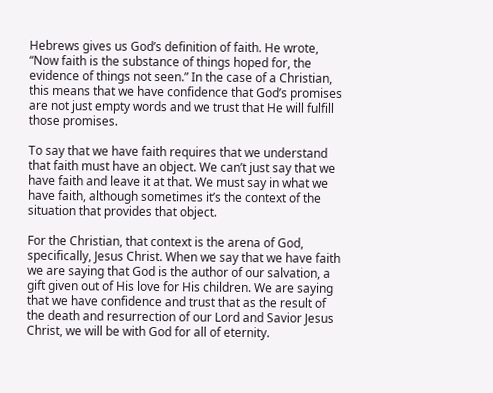Hebrews gives us God’s definition of faith. He wrote, “Now faith is the substance of things hoped for, the evidence of things not seen.” In the case of a Christian, this means that we have confidence that God’s promises are not just empty words and we trust that He will fulfill those promises.

To say that we have faith requires that we understand that faith must have an object. We can’t just say that we have faith and leave it at that. We must say in what we have faith, although sometimes it’s the context of the situation that provides that object.

For the Christian, that context is the arena of God, specifically, Jesus Christ. When we say that we have faith we are saying that God is the author of our salvation, a gift given out of His love for His children. We are saying that we have confidence and trust that as the result of the death and resurrection of our Lord and Savior Jesus Christ, we will be with God for all of eternity.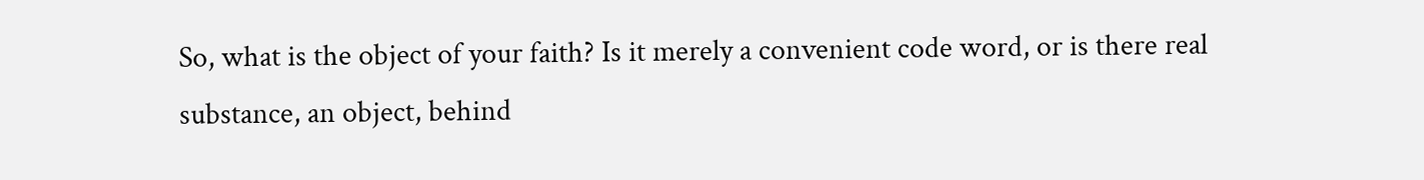So, what is the object of your faith? Is it merely a convenient code word, or is there real substance, an object, behind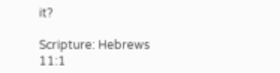it?

Scripture: Hebrews 11:1